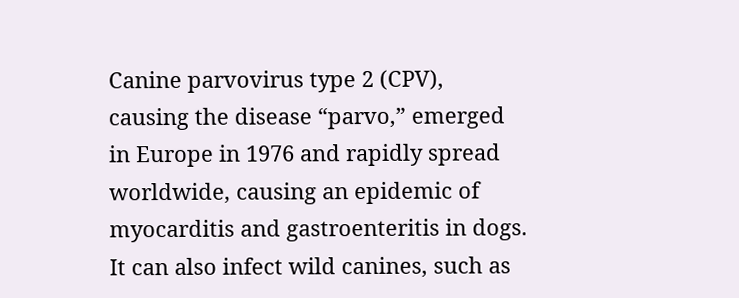Canine parvovirus type 2 (CPV), causing the disease “parvo,” emerged in Europe in 1976 and rapidly spread worldwide, causing an epidemic of myocarditis and gastroenteritis in dogs. It can also infect wild canines, such as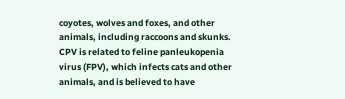coyotes, wolves and foxes, and other animals, including raccoons and skunks. CPV is related to feline panleukopenia virus (FPV), which infects cats and other animals, and is believed to have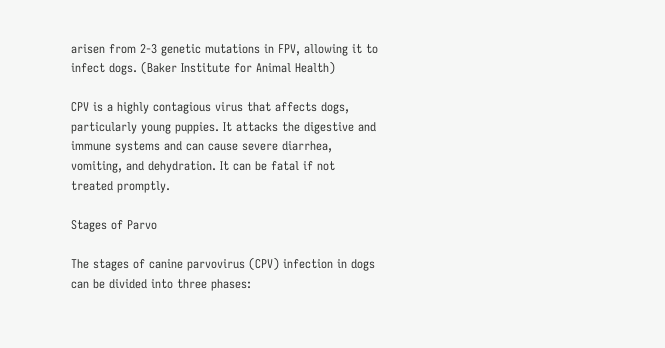arisen from 2-3 genetic mutations in FPV, allowing it to infect dogs. (Baker Institute for Animal Health)

CPV is a highly contagious virus that affects dogs, particularly young puppies. It attacks the digestive and immune systems and can cause severe diarrhea, vomiting, and dehydration. It can be fatal if not treated promptly.

Stages of Parvo

The stages of canine parvovirus (CPV) infection in dogs can be divided into three phases: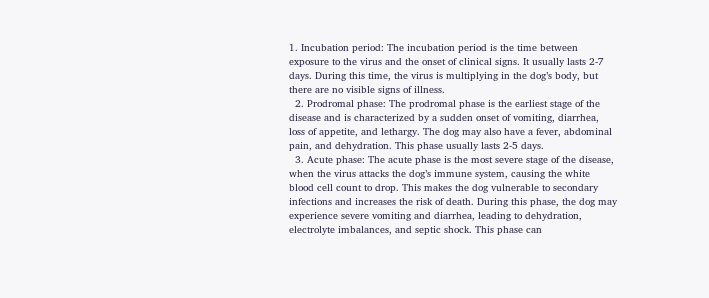1. Incubation period: The incubation period is the time between exposure to the virus and the onset of clinical signs. It usually lasts 2-7 days. During this time, the virus is multiplying in the dog’s body, but there are no visible signs of illness.
  2. Prodromal phase: The prodromal phase is the earliest stage of the disease and is characterized by a sudden onset of vomiting, diarrhea, loss of appetite, and lethargy. The dog may also have a fever, abdominal pain, and dehydration. This phase usually lasts 2-5 days.
  3. Acute phase: The acute phase is the most severe stage of the disease, when the virus attacks the dog’s immune system, causing the white blood cell count to drop. This makes the dog vulnerable to secondary infections and increases the risk of death. During this phase, the dog may experience severe vomiting and diarrhea, leading to dehydration, electrolyte imbalances, and septic shock. This phase can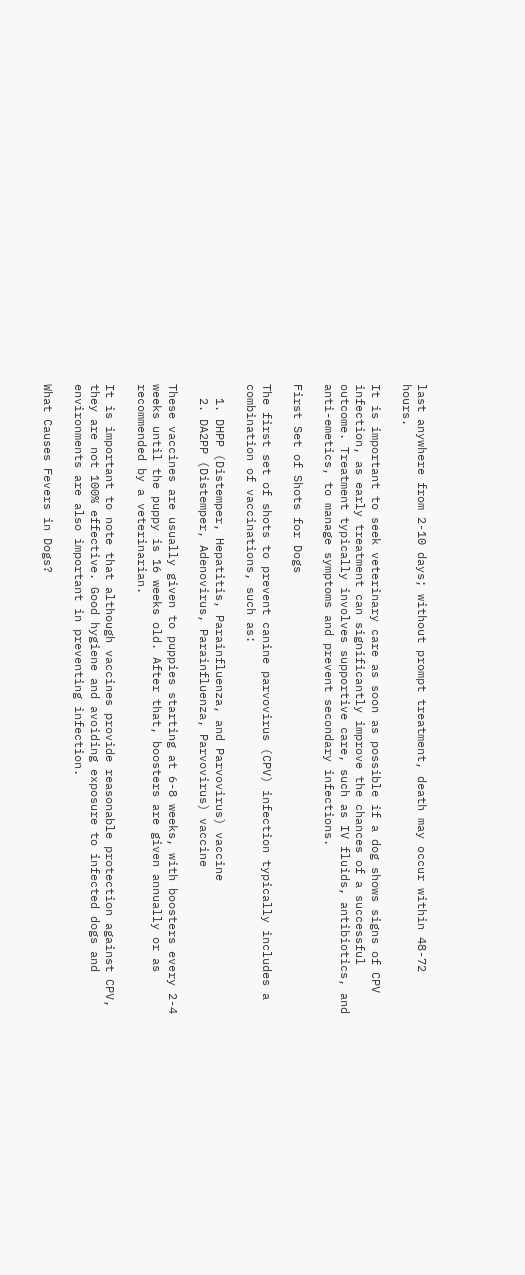last anywhere from 2-10 days; without prompt treatment, death may occur within 48-72 hours.

It is important to seek veterinary care as soon as possible if a dog shows signs of CPV infection, as early treatment can significantly improve the chances of a successful outcome. Treatment typically involves supportive care, such as IV fluids, antibiotics, and anti-emetics, to manage symptoms and prevent secondary infections.

First Set of Shots for Dogs

The first set of shots to prevent canine parvovirus (CPV) infection typically includes a combination of vaccinations, such as:

  1. DHPP (Distemper, Hepatitis, Parainfluenza, and Parvovirus) vaccine
  2. DA2PP (Distemper, Adenovirus, Parainfluenza, Parvovirus) vaccine

These vaccines are usually given to puppies starting at 6-8 weeks, with boosters every 2-4 weeks until the puppy is 16 weeks old. After that, boosters are given annually or as recommended by a veterinarian.

It is important to note that although vaccines provide reasonable protection against CPV, they are not 100% effective. Good hygiene and avoiding exposure to infected dogs and environments are also important in preventing infection.

What Causes Fevers in Dogs?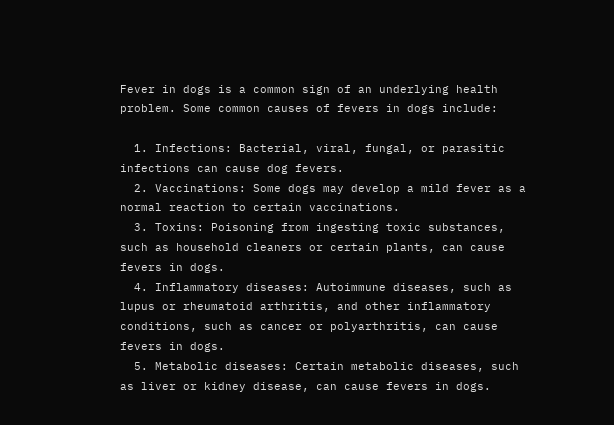Fever in dogs is a common sign of an underlying health problem. Some common causes of fevers in dogs include:

  1. Infections: Bacterial, viral, fungal, or parasitic infections can cause dog fevers.
  2. Vaccinations: Some dogs may develop a mild fever as a normal reaction to certain vaccinations.
  3. Toxins: Poisoning from ingesting toxic substances, such as household cleaners or certain plants, can cause fevers in dogs.
  4. Inflammatory diseases: Autoimmune diseases, such as lupus or rheumatoid arthritis, and other inflammatory conditions, such as cancer or polyarthritis, can cause fevers in dogs.
  5. Metabolic diseases: Certain metabolic diseases, such as liver or kidney disease, can cause fevers in dogs.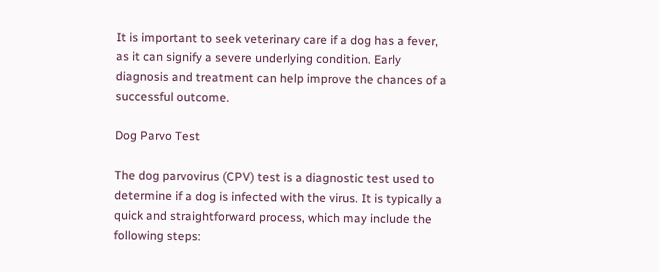It is important to seek veterinary care if a dog has a fever, as it can signify a severe underlying condition. Early diagnosis and treatment can help improve the chances of a successful outcome.

Dog Parvo Test

The dog parvovirus (CPV) test is a diagnostic test used to determine if a dog is infected with the virus. It is typically a quick and straightforward process, which may include the following steps: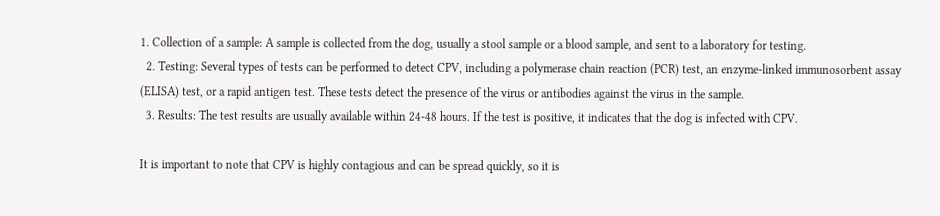1. Collection of a sample: A sample is collected from the dog, usually a stool sample or a blood sample, and sent to a laboratory for testing.
  2. Testing: Several types of tests can be performed to detect CPV, including a polymerase chain reaction (PCR) test, an enzyme-linked immunosorbent assay (ELISA) test, or a rapid antigen test. These tests detect the presence of the virus or antibodies against the virus in the sample.
  3. Results: The test results are usually available within 24-48 hours. If the test is positive, it indicates that the dog is infected with CPV.

It is important to note that CPV is highly contagious and can be spread quickly, so it is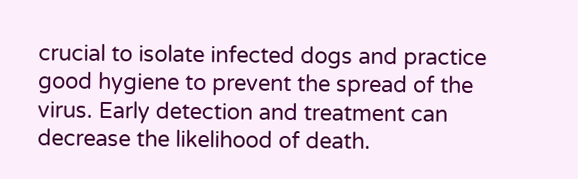crucial to isolate infected dogs and practice good hygiene to prevent the spread of the virus. Early detection and treatment can decrease the likelihood of death.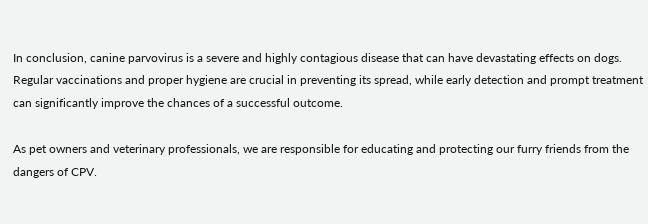In conclusion, canine parvovirus is a severe and highly contagious disease that can have devastating effects on dogs. Regular vaccinations and proper hygiene are crucial in preventing its spread, while early detection and prompt treatment can significantly improve the chances of a successful outcome.

As pet owners and veterinary professionals, we are responsible for educating and protecting our furry friends from the dangers of CPV.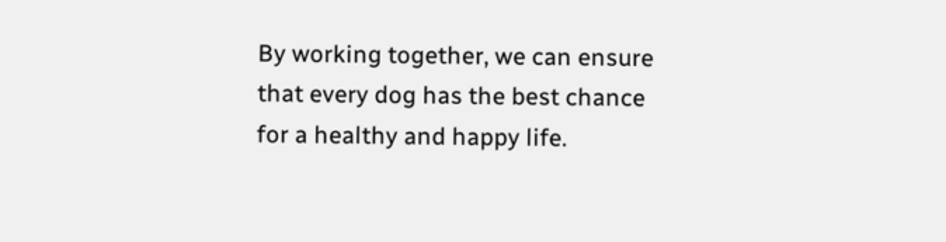By working together, we can ensure that every dog has the best chance for a healthy and happy life.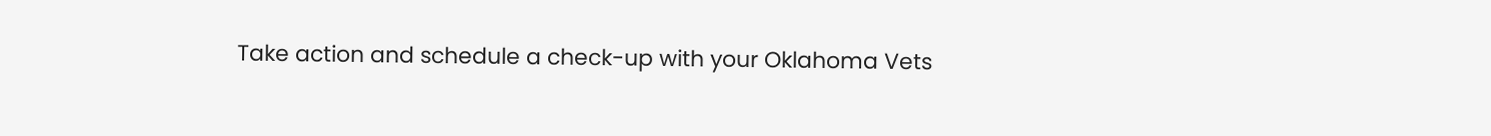Take action and schedule a check-up with your Oklahoma Vets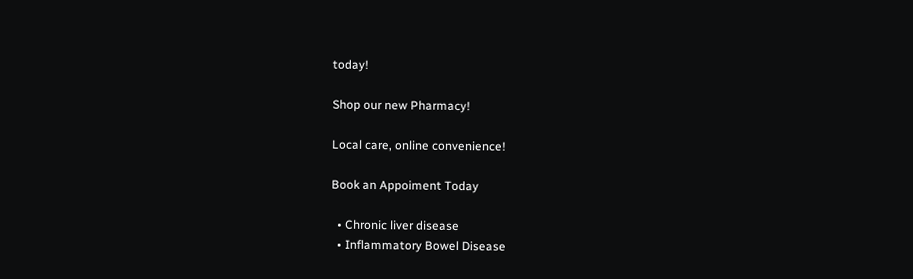today!

Shop our new Pharmacy!

Local care, online convenience!

Book an Appoiment Today

  • Chronic liver disease
  • Inflammatory Bowel Disease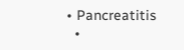• Pancreatitis
  •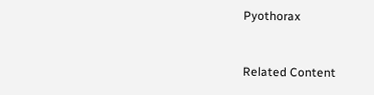Pyothorax


Related Content